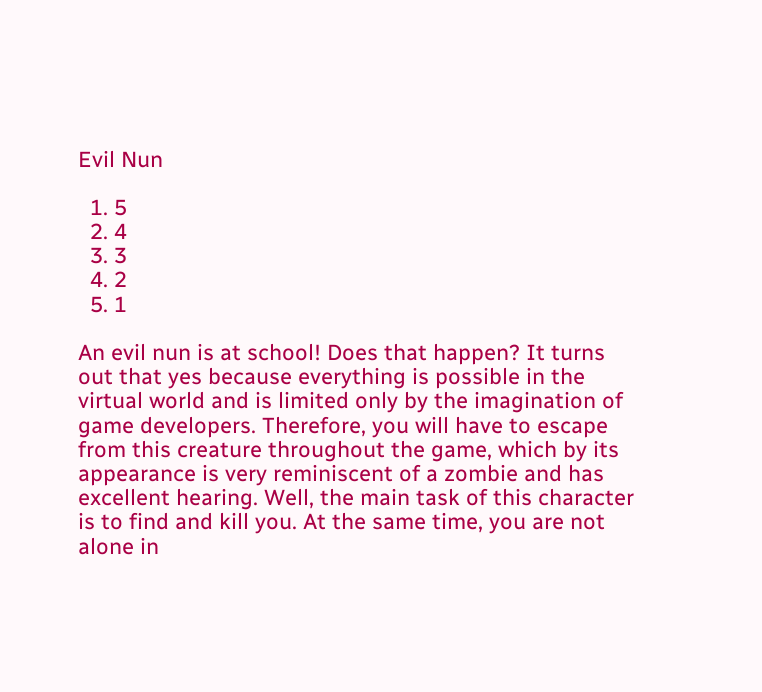Evil Nun

  1. 5
  2. 4
  3. 3
  4. 2
  5. 1

An evil nun is at school! Does that happen? It turns out that yes because everything is possible in the virtual world and is limited only by the imagination of game developers. Therefore, you will have to escape from this creature throughout the game, which by its appearance is very reminiscent of a zombie and has excellent hearing. Well, the main task of this character is to find and kill you. At the same time, you are not alone in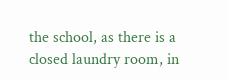the school, as there is a closed laundry room, in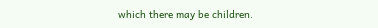which there may be children.